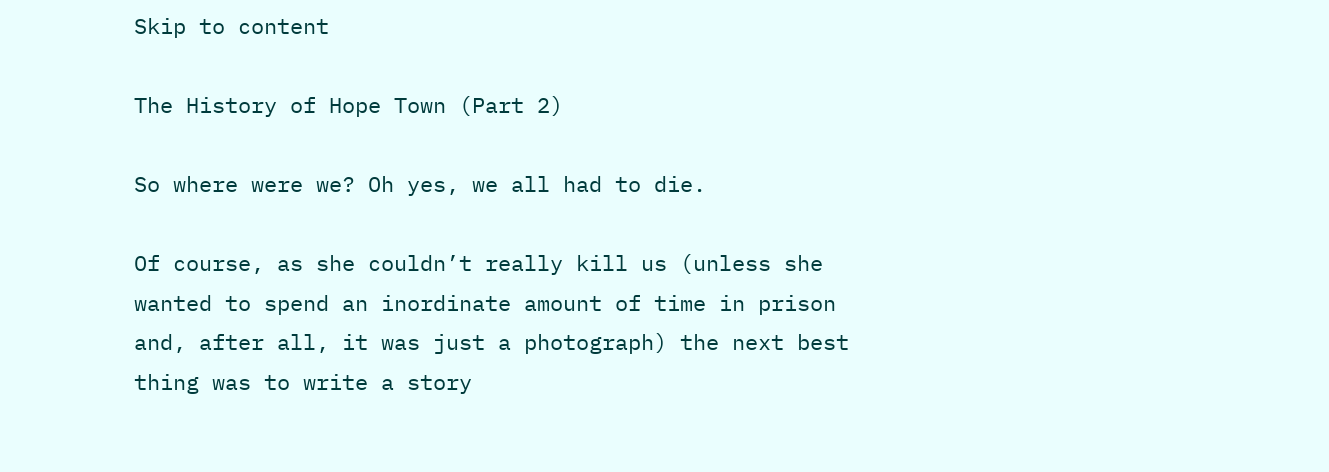Skip to content

The History of Hope Town (Part 2)

So where were we? Oh yes, we all had to die.

Of course, as she couldn’t really kill us (unless she wanted to spend an inordinate amount of time in prison and, after all, it was just a photograph) the next best thing was to write a story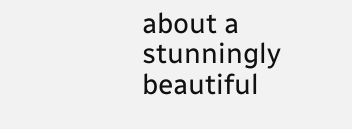about a stunningly beautiful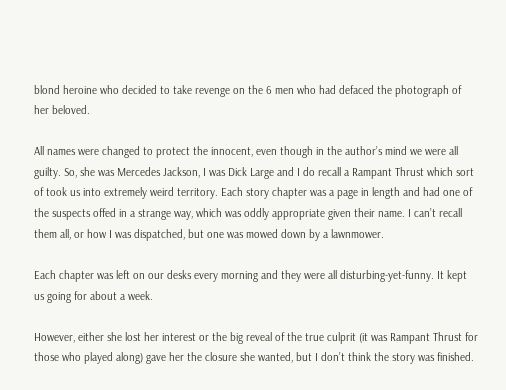blond heroine who decided to take revenge on the 6 men who had defaced the photograph of her beloved.

All names were changed to protect the innocent, even though in the author’s mind we were all guilty. So, she was Mercedes Jackson, I was Dick Large and I do recall a Rampant Thrust which sort of took us into extremely weird territory. Each story chapter was a page in length and had one of the suspects offed in a strange way, which was oddly appropriate given their name. I can’t recall them all, or how I was dispatched, but one was mowed down by a lawnmower.

Each chapter was left on our desks every morning and they were all disturbing-yet-funny. It kept us going for about a week.

However, either she lost her interest or the big reveal of the true culprit (it was Rampant Thrust for those who played along) gave her the closure she wanted, but I don’t think the story was finished.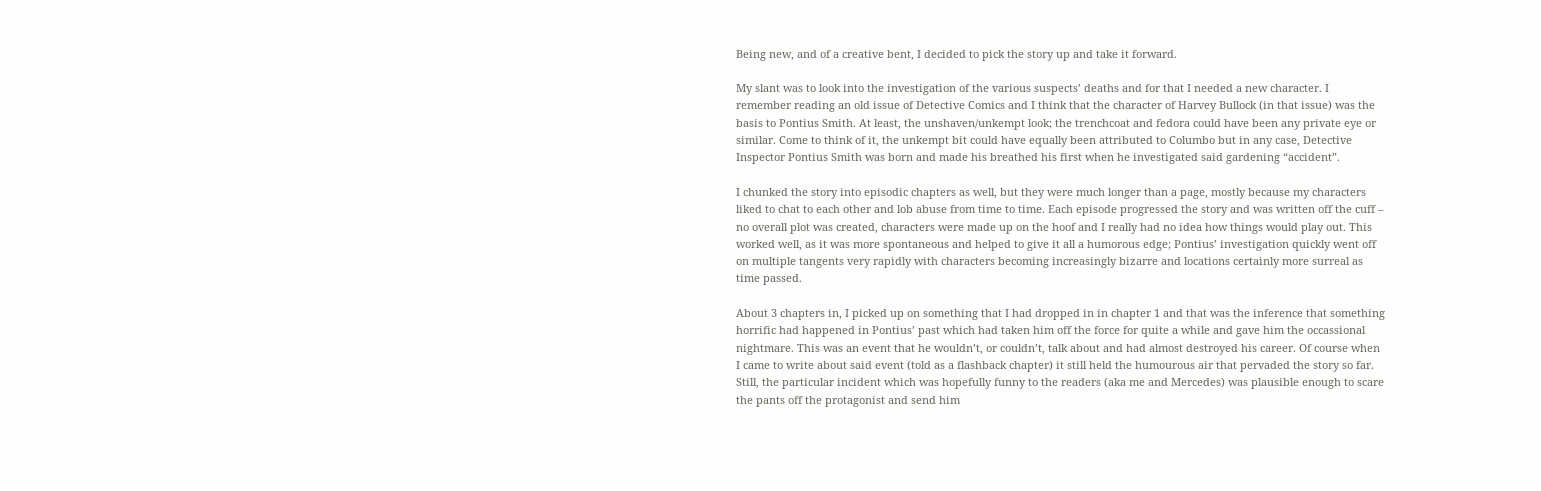Being new, and of a creative bent, I decided to pick the story up and take it forward.

My slant was to look into the investigation of the various suspects’ deaths and for that I needed a new character. I remember reading an old issue of Detective Comics and I think that the character of Harvey Bullock (in that issue) was the basis to Pontius Smith. At least, the unshaven/unkempt look; the trenchcoat and fedora could have been any private eye or similar. Come to think of it, the unkempt bit could have equally been attributed to Columbo but in any case, Detective Inspector Pontius Smith was born and made his breathed his first when he investigated said gardening “accident”.

I chunked the story into episodic chapters as well, but they were much longer than a page, mostly because my characters liked to chat to each other and lob abuse from time to time. Each episode progressed the story and was written off the cuff – no overall plot was created, characters were made up on the hoof and I really had no idea how things would play out. This worked well, as it was more spontaneous and helped to give it all a humorous edge; Pontius’ investigation quickly went off on multiple tangents very rapidly with characters becoming increasingly bizarre and locations certainly more surreal as time passed.

About 3 chapters in, I picked up on something that I had dropped in in chapter 1 and that was the inference that something horrific had happened in Pontius’ past which had taken him off the force for quite a while and gave him the occassional nightmare. This was an event that he wouldn’t, or couldn’t, talk about and had almost destroyed his career. Of course when I came to write about said event (told as a flashback chapter) it still held the humourous air that pervaded the story so far. Still, the particular incident which was hopefully funny to the readers (aka me and Mercedes) was plausible enough to scare the pants off the protagonist and send him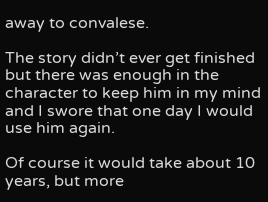away to convalese.

The story didn’t ever get finished but there was enough in the character to keep him in my mind and I swore that one day I would use him again.

Of course it would take about 10 years, but more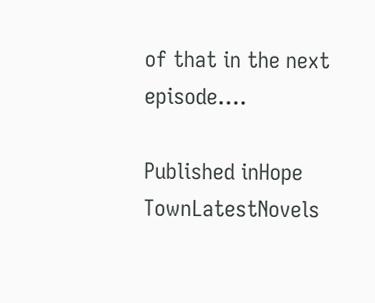of that in the next episode….

Published inHope TownLatestNovels